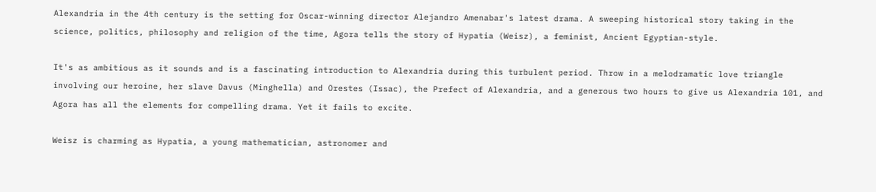Alexandria in the 4th century is the setting for Oscar-winning director Alejandro Amenabar's latest drama. A sweeping historical story taking in the science, politics, philosophy and religion of the time, Agora tells the story of Hypatia (Weisz), a feminist, Ancient Egyptian-style.

It's as ambitious as it sounds and is a fascinating introduction to Alexandria during this turbulent period. Throw in a melodramatic love triangle involving our heroine, her slave Davus (Minghella) and Orestes (Issac), the Prefect of Alexandria, and a generous two hours to give us Alexandria 101, and Agora has all the elements for compelling drama. Yet it fails to excite.

Weisz is charming as Hypatia, a young mathematician, astronomer and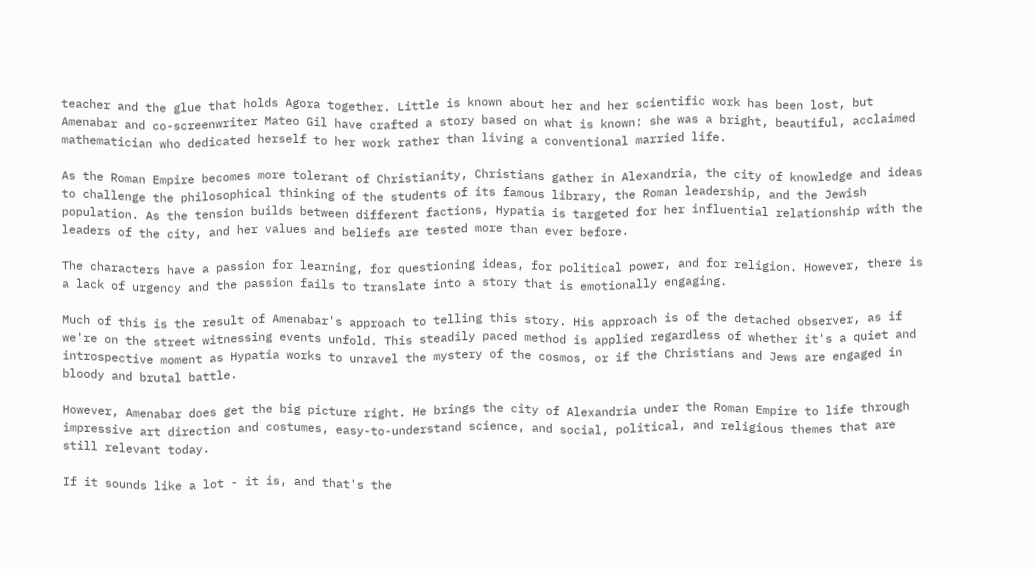teacher and the glue that holds Agora together. Little is known about her and her scientific work has been lost, but Amenabar and co-screenwriter Mateo Gil have crafted a story based on what is known: she was a bright, beautiful, acclaimed mathematician who dedicated herself to her work rather than living a conventional married life.

As the Roman Empire becomes more tolerant of Christianity, Christians gather in Alexandria, the city of knowledge and ideas to challenge the philosophical thinking of the students of its famous library, the Roman leadership, and the Jewish population. As the tension builds between different factions, Hypatia is targeted for her influential relationship with the leaders of the city, and her values and beliefs are tested more than ever before.

The characters have a passion for learning, for questioning ideas, for political power, and for religion. However, there is a lack of urgency and the passion fails to translate into a story that is emotionally engaging.

Much of this is the result of Amenabar's approach to telling this story. His approach is of the detached observer, as if we're on the street witnessing events unfold. This steadily paced method is applied regardless of whether it's a quiet and introspective moment as Hypatia works to unravel the mystery of the cosmos, or if the Christians and Jews are engaged in bloody and brutal battle.

However, Amenabar does get the big picture right. He brings the city of Alexandria under the Roman Empire to life through impressive art direction and costumes, easy-to-understand science, and social, political, and religious themes that are still relevant today.

If it sounds like a lot - it is, and that's the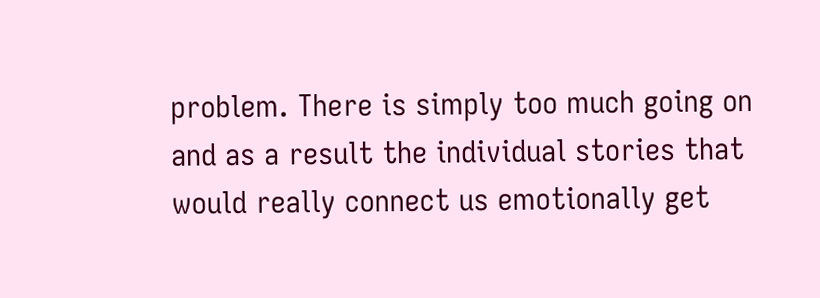problem. There is simply too much going on and as a result the individual stories that would really connect us emotionally get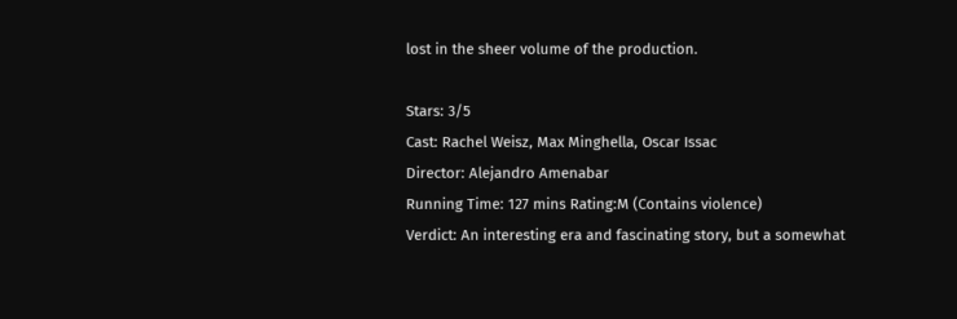lost in the sheer volume of the production.

Stars: 3/5
Cast: Rachel Weisz, Max Minghella, Oscar Issac
Director: Alejandro Amenabar
Running Time: 127 mins Rating:M (Contains violence)
Verdict: An interesting era and fascinating story, but a somewhat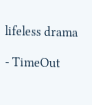lifeless drama

- TimeOut